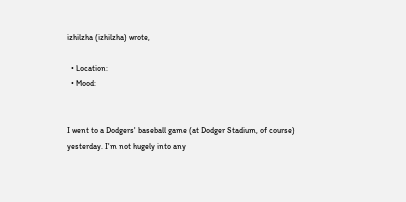izhilzha (izhilzha) wrote,

  • Location:
  • Mood:


I went to a Dodgers' baseball game (at Dodger Stadium, of course) yesterday. I'm not hugely into any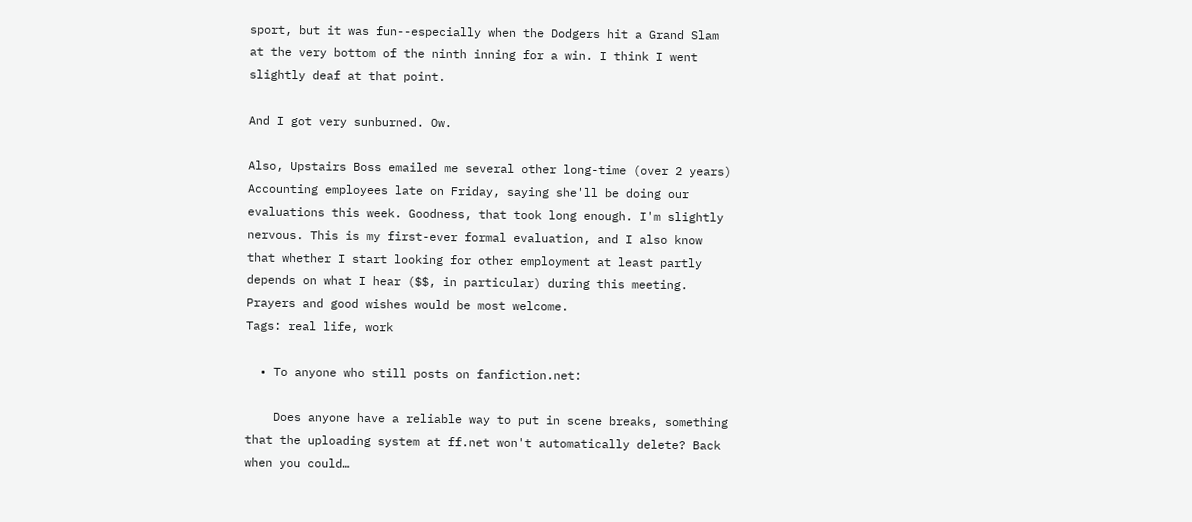sport, but it was fun--especially when the Dodgers hit a Grand Slam at the very bottom of the ninth inning for a win. I think I went slightly deaf at that point.

And I got very sunburned. Ow.

Also, Upstairs Boss emailed me several other long-time (over 2 years) Accounting employees late on Friday, saying she'll be doing our evaluations this week. Goodness, that took long enough. I'm slightly nervous. This is my first-ever formal evaluation, and I also know that whether I start looking for other employment at least partly depends on what I hear ($$, in particular) during this meeting. Prayers and good wishes would be most welcome.
Tags: real life, work

  • To anyone who still posts on fanfiction.net:

    Does anyone have a reliable way to put in scene breaks, something that the uploading system at ff.net won't automatically delete? Back when you could…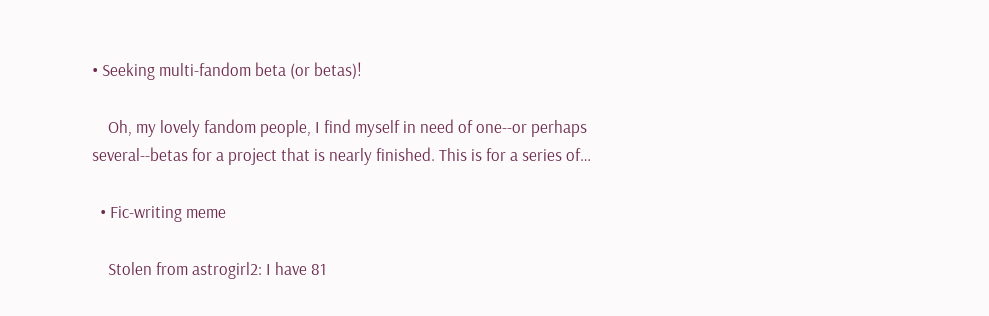• Seeking multi-fandom beta (or betas)!

    Oh, my lovely fandom people, I find myself in need of one--or perhaps several--betas for a project that is nearly finished. This is for a series of…

  • Fic-writing meme

    Stolen from astrogirl2: I have 81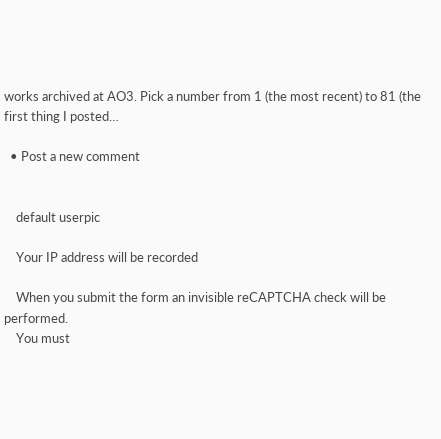works archived at AO3. Pick a number from 1 (the most recent) to 81 (the first thing I posted…

  • Post a new comment


    default userpic

    Your IP address will be recorded

    When you submit the form an invisible reCAPTCHA check will be performed.
    You must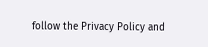follow the Privacy Policy and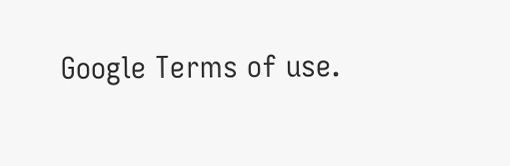Google Terms of use.